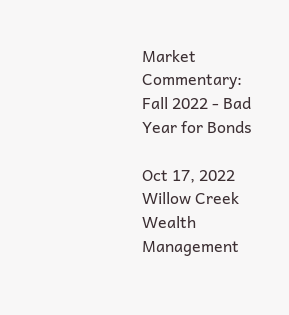Market Commentary: Fall 2022 - Bad Year for Bonds

Oct 17, 2022 Willow Creek Wealth Management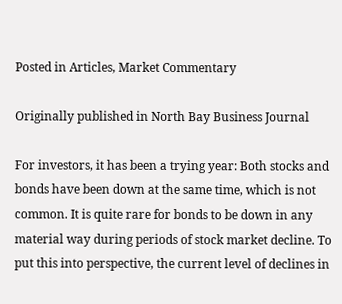Posted in Articles, Market Commentary

Originally published in North Bay Business Journal

For investors, it has been a trying year: Both stocks and bonds have been down at the same time, which is not common. It is quite rare for bonds to be down in any material way during periods of stock market decline. To put this into perspective, the current level of declines in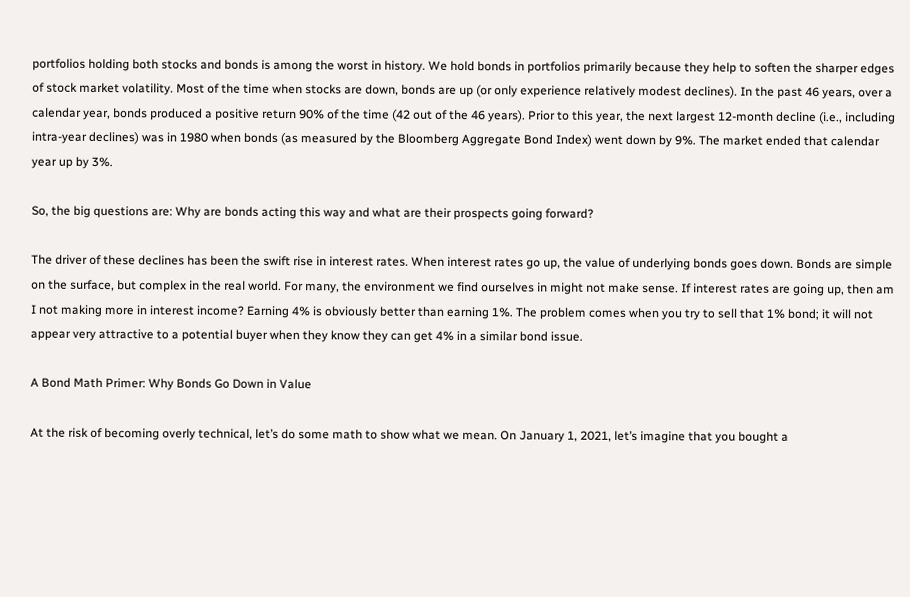portfolios holding both stocks and bonds is among the worst in history. We hold bonds in portfolios primarily because they help to soften the sharper edges of stock market volatility. Most of the time when stocks are down, bonds are up (or only experience relatively modest declines). In the past 46 years, over a calendar year, bonds produced a positive return 90% of the time (42 out of the 46 years). Prior to this year, the next largest 12-month decline (i.e., including intra-year declines) was in 1980 when bonds (as measured by the Bloomberg Aggregate Bond Index) went down by 9%. The market ended that calendar year up by 3%.

So, the big questions are: Why are bonds acting this way and what are their prospects going forward?

The driver of these declines has been the swift rise in interest rates. When interest rates go up, the value of underlying bonds goes down. Bonds are simple on the surface, but complex in the real world. For many, the environment we find ourselves in might not make sense. If interest rates are going up, then am I not making more in interest income? Earning 4% is obviously better than earning 1%. The problem comes when you try to sell that 1% bond; it will not appear very attractive to a potential buyer when they know they can get 4% in a similar bond issue.

A Bond Math Primer: Why Bonds Go Down in Value

At the risk of becoming overly technical, let’s do some math to show what we mean. On January 1, 2021, let’s imagine that you bought a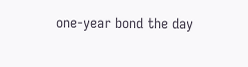one-year bond the day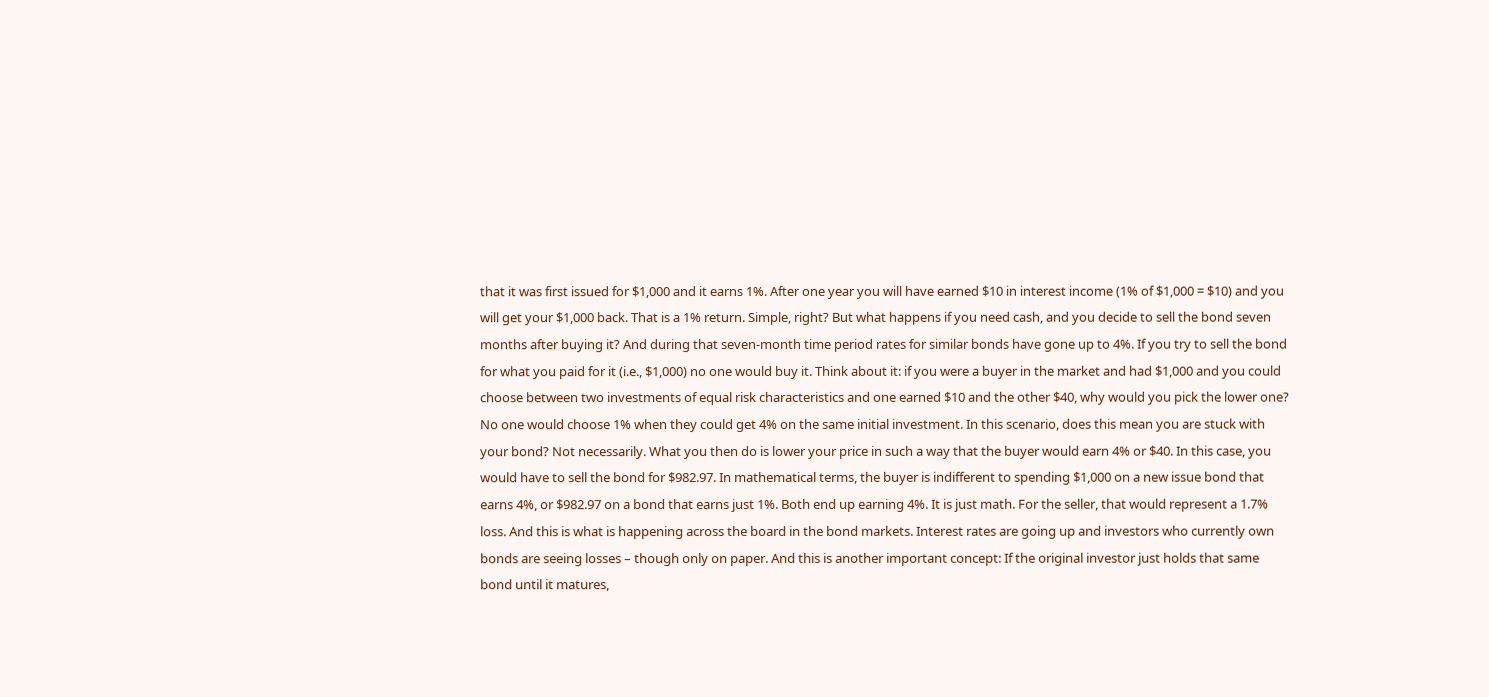that it was first issued for $1,000 and it earns 1%. After one year you will have earned $10 in interest income (1% of $1,000 = $10) and you will get your $1,000 back. That is a 1% return. Simple, right? But what happens if you need cash, and you decide to sell the bond seven months after buying it? And during that seven-month time period rates for similar bonds have gone up to 4%. If you try to sell the bond for what you paid for it (i.e., $1,000) no one would buy it. Think about it: if you were a buyer in the market and had $1,000 and you could choose between two investments of equal risk characteristics and one earned $10 and the other $40, why would you pick the lower one? No one would choose 1% when they could get 4% on the same initial investment. In this scenario, does this mean you are stuck with your bond? Not necessarily. What you then do is lower your price in such a way that the buyer would earn 4% or $40. In this case, you would have to sell the bond for $982.97. In mathematical terms, the buyer is indifferent to spending $1,000 on a new issue bond that earns 4%, or $982.97 on a bond that earns just 1%. Both end up earning 4%. It is just math. For the seller, that would represent a 1.7% loss. And this is what is happening across the board in the bond markets. Interest rates are going up and investors who currently own bonds are seeing losses – though only on paper. And this is another important concept: If the original investor just holds that same bond until it matures,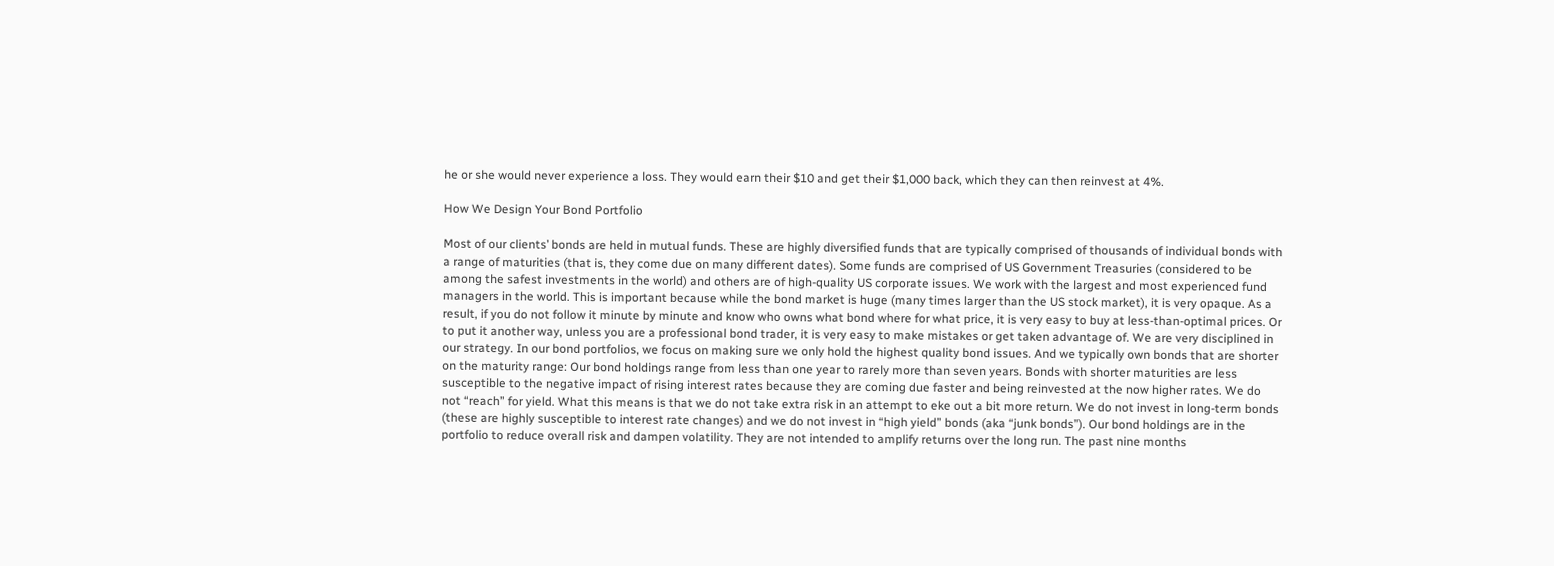he or she would never experience a loss. They would earn their $10 and get their $1,000 back, which they can then reinvest at 4%.

How We Design Your Bond Portfolio

Most of our clients’ bonds are held in mutual funds. These are highly diversified funds that are typically comprised of thousands of individual bonds with a range of maturities (that is, they come due on many different dates). Some funds are comprised of US Government Treasuries (considered to be among the safest investments in the world) and others are of high-quality US corporate issues. We work with the largest and most experienced fund managers in the world. This is important because while the bond market is huge (many times larger than the US stock market), it is very opaque. As a result, if you do not follow it minute by minute and know who owns what bond where for what price, it is very easy to buy at less-than-optimal prices. Or to put it another way, unless you are a professional bond trader, it is very easy to make mistakes or get taken advantage of. We are very disciplined in our strategy. In our bond portfolios, we focus on making sure we only hold the highest quality bond issues. And we typically own bonds that are shorter on the maturity range: Our bond holdings range from less than one year to rarely more than seven years. Bonds with shorter maturities are less susceptible to the negative impact of rising interest rates because they are coming due faster and being reinvested at the now higher rates. We do not “reach” for yield. What this means is that we do not take extra risk in an attempt to eke out a bit more return. We do not invest in long-term bonds (these are highly susceptible to interest rate changes) and we do not invest in “high yield” bonds (aka “junk bonds”). Our bond holdings are in the portfolio to reduce overall risk and dampen volatility. They are not intended to amplify returns over the long run. The past nine months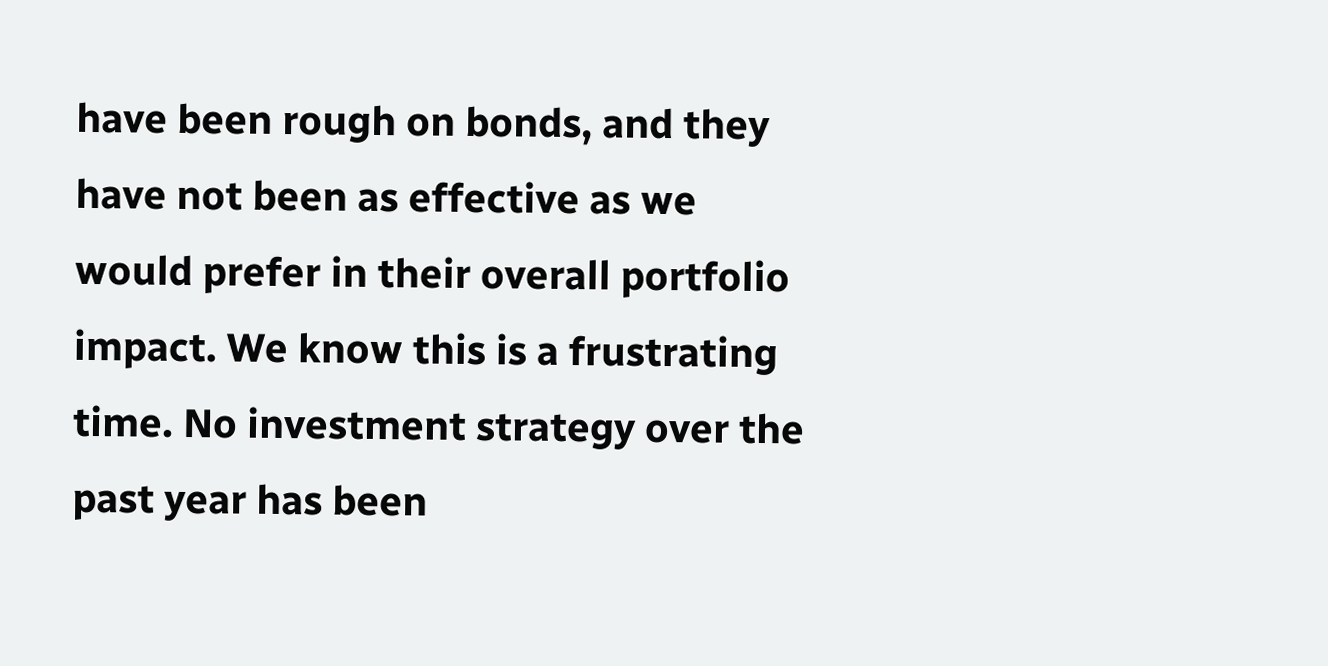have been rough on bonds, and they have not been as effective as we would prefer in their overall portfolio impact. We know this is a frustrating time. No investment strategy over the past year has been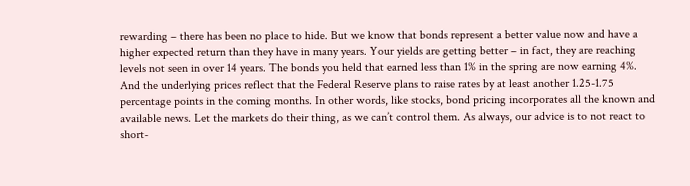rewarding – there has been no place to hide. But we know that bonds represent a better value now and have a higher expected return than they have in many years. Your yields are getting better – in fact, they are reaching levels not seen in over 14 years. The bonds you held that earned less than 1% in the spring are now earning 4%. And the underlying prices reflect that the Federal Reserve plans to raise rates by at least another 1.25-1.75 percentage points in the coming months. In other words, like stocks, bond pricing incorporates all the known and available news. Let the markets do their thing, as we can’t control them. As always, our advice is to not react to short-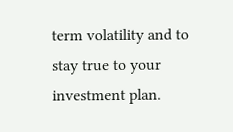term volatility and to stay true to your investment plan.